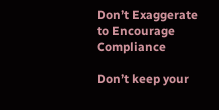Don’t Exaggerate to Encourage Compliance

Don’t keep your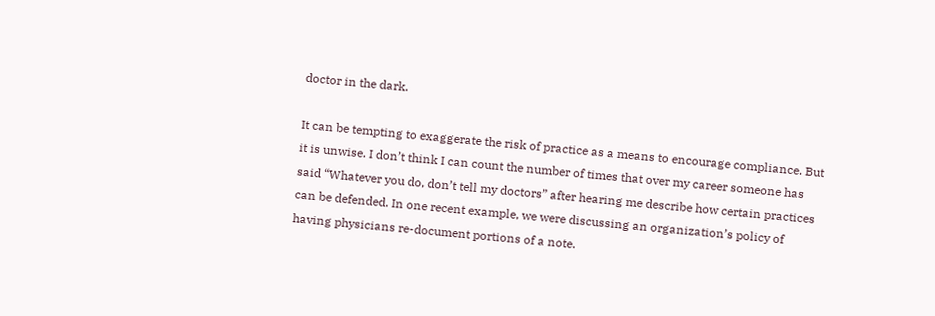doctor in the dark.

It can be tempting to exaggerate the risk of practice as a means to encourage compliance. But it is unwise. I don’t think I can count the number of times that over my career someone has said “Whatever you do, don’t tell my doctors” after hearing me describe how certain practices can be defended. In one recent example, we were discussing an organization’s policy of having physicians re-document portions of a note.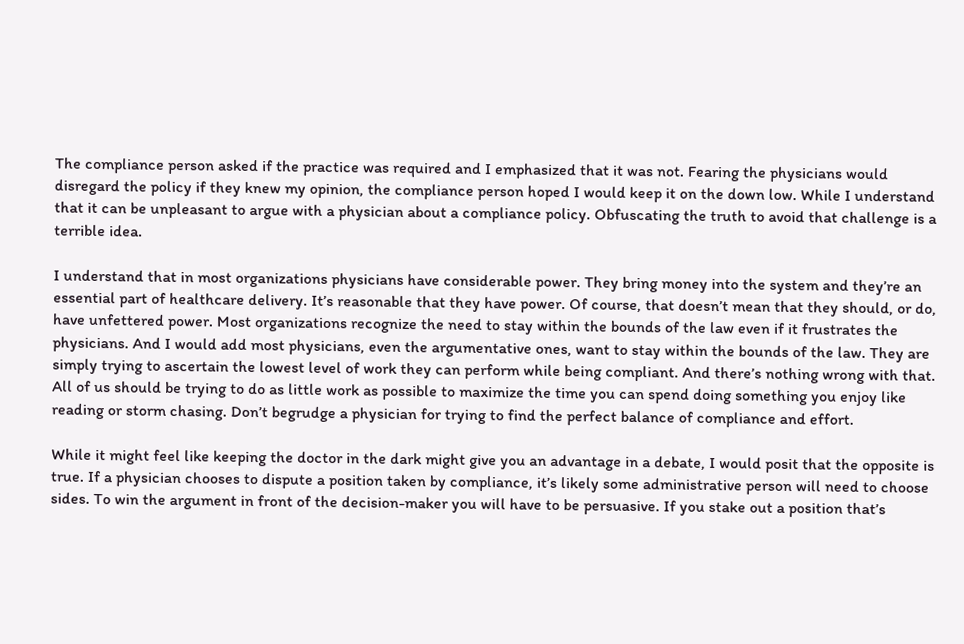The compliance person asked if the practice was required and I emphasized that it was not. Fearing the physicians would disregard the policy if they knew my opinion, the compliance person hoped I would keep it on the down low. While I understand that it can be unpleasant to argue with a physician about a compliance policy. Obfuscating the truth to avoid that challenge is a terrible idea.

I understand that in most organizations physicians have considerable power. They bring money into the system and they’re an essential part of healthcare delivery. It’s reasonable that they have power. Of course, that doesn’t mean that they should, or do, have unfettered power. Most organizations recognize the need to stay within the bounds of the law even if it frustrates the physicians. And I would add most physicians, even the argumentative ones, want to stay within the bounds of the law. They are simply trying to ascertain the lowest level of work they can perform while being compliant. And there’s nothing wrong with that. All of us should be trying to do as little work as possible to maximize the time you can spend doing something you enjoy like reading or storm chasing. Don’t begrudge a physician for trying to find the perfect balance of compliance and effort.

While it might feel like keeping the doctor in the dark might give you an advantage in a debate, I would posit that the opposite is true. If a physician chooses to dispute a position taken by compliance, it’s likely some administrative person will need to choose sides. To win the argument in front of the decision-maker you will have to be persuasive. If you stake out a position that’s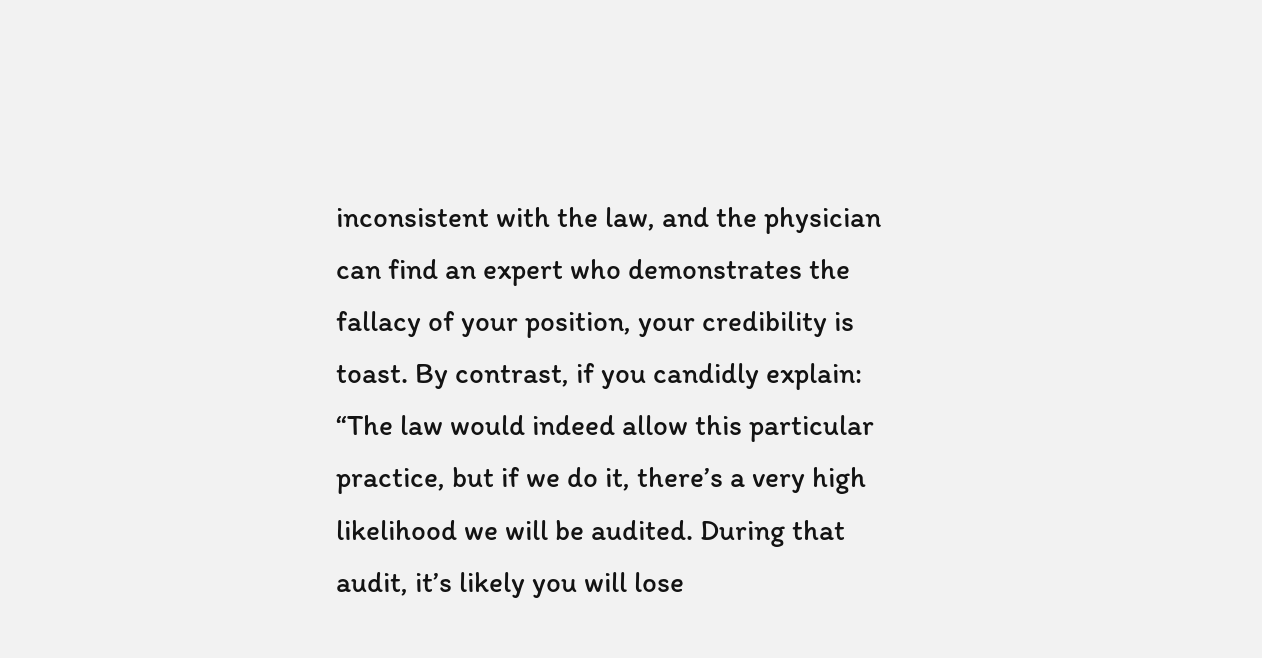inconsistent with the law, and the physician can find an expert who demonstrates the fallacy of your position, your credibility is toast. By contrast, if you candidly explain: “The law would indeed allow this particular practice, but if we do it, there’s a very high likelihood we will be audited. During that audit, it’s likely you will lose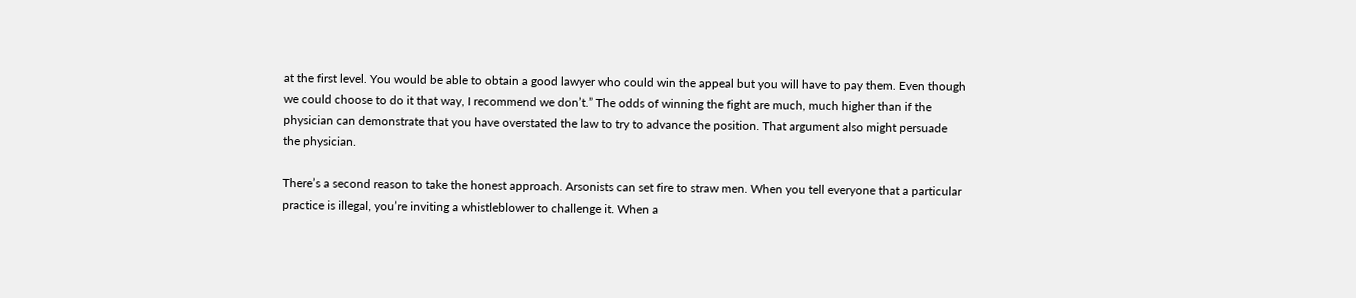at the first level. You would be able to obtain a good lawyer who could win the appeal but you will have to pay them. Even though we could choose to do it that way, I recommend we don’t.” The odds of winning the fight are much, much higher than if the physician can demonstrate that you have overstated the law to try to advance the position. That argument also might persuade the physician.

There’s a second reason to take the honest approach. Arsonists can set fire to straw men. When you tell everyone that a particular practice is illegal, you’re inviting a whistleblower to challenge it. When a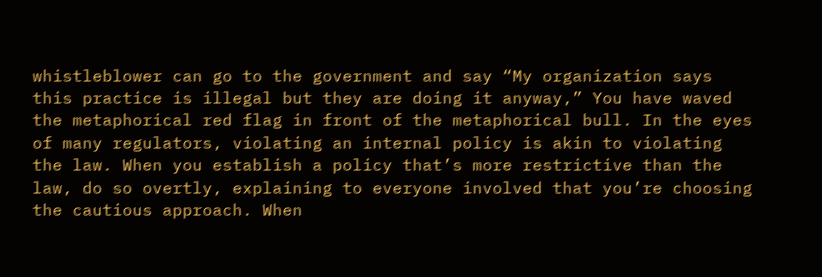whistleblower can go to the government and say “My organization says this practice is illegal but they are doing it anyway,” You have waved the metaphorical red flag in front of the metaphorical bull. In the eyes of many regulators, violating an internal policy is akin to violating the law. When you establish a policy that’s more restrictive than the law, do so overtly, explaining to everyone involved that you’re choosing the cautious approach. When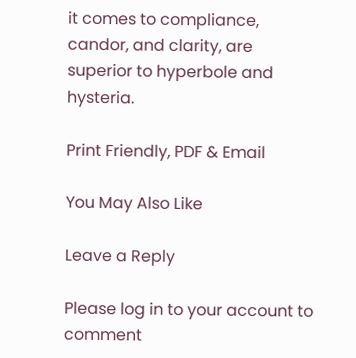it comes to compliance, candor, and clarity, are superior to hyperbole and hysteria.

Print Friendly, PDF & Email

You May Also Like

Leave a Reply

Please log in to your account to comment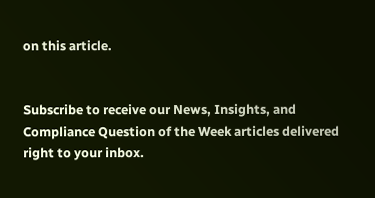on this article.


Subscribe to receive our News, Insights, and Compliance Question of the Week articles delivered right to your inbox.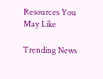Resources You May Like

Trending News